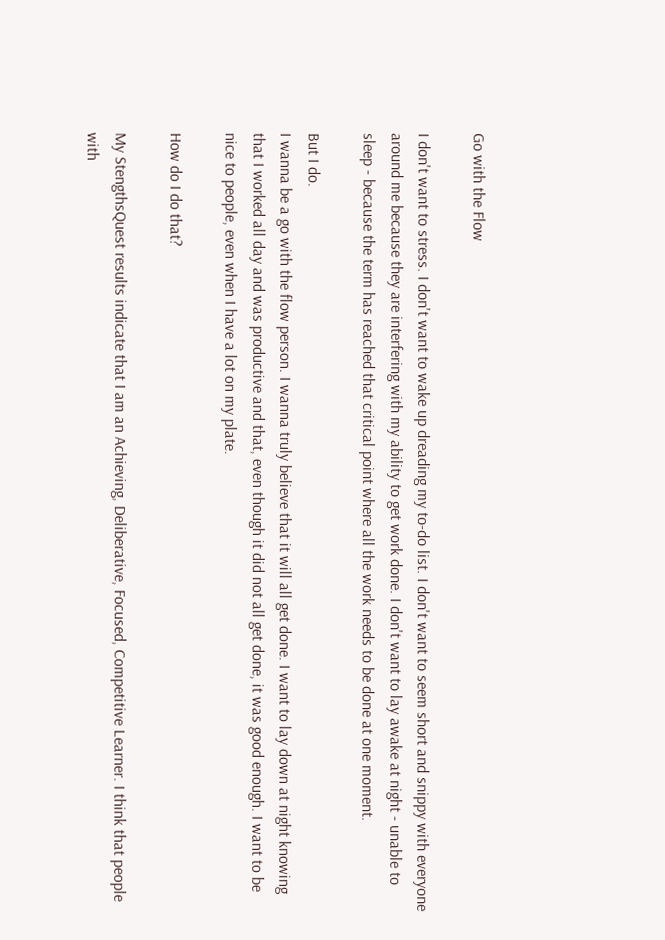Go with the Flow

I don't want to stress. I don't want to wake up dreading my to-do list. I don't want to seem short and snippy with everyone around me because they are interfering with my ability to get work done. I don't want to lay awake at night - unable to sleep - because the term has reached that critical point where all the work needs to be done at one moment.

But I do.
I wanna be a go with the flow person. I wanna truly believe that it will all get done. I want to lay down at night knowing that I worked all day and was productive and that, even though it did not all get done, it was good enough. I want to be nice to people, even when I have a lot on my plate.

How do I do that?

My StengthsQuest results indicate that I am an Achieving, Deliberative, Focused, Competitive Learner. I think that people with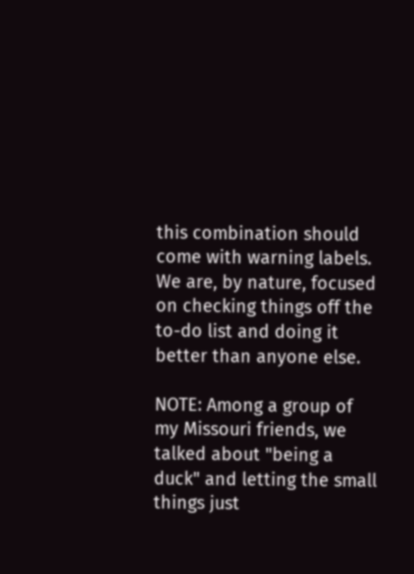this combination should come with warning labels. We are, by nature, focused on checking things off the to-do list and doing it better than anyone else.

NOTE: Among a group of my Missouri friends, we talked about "being a duck" and letting the small things just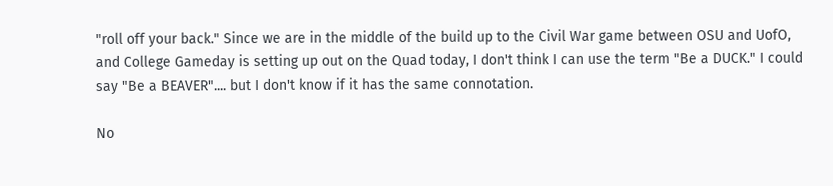"roll off your back." Since we are in the middle of the build up to the Civil War game between OSU and UofO, and College Gameday is setting up out on the Quad today, I don't think I can use the term "Be a DUCK." I could say "Be a BEAVER".... but I don't know if it has the same connotation.

No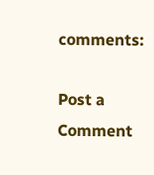comments:

Post a Comment